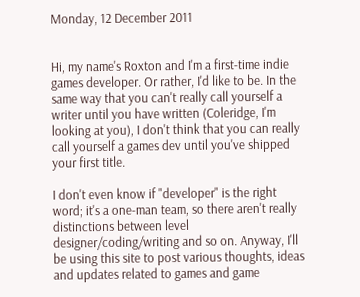Monday, 12 December 2011


Hi, my name's Roxton and I'm a first-time indie games developer. Or rather, I'd like to be. In the same way that you can't really call yourself a writer until you have written (Coleridge, I'm looking at you), I don't think that you can really call yourself a games dev until you've shipped your first title.

I don't even know if "developer" is the right word; it's a one-man team, so there aren't really distinctions between level designer/coding/writing and so on. Anyway, I'll be using this site to post various thoughts, ideas and updates related to games and game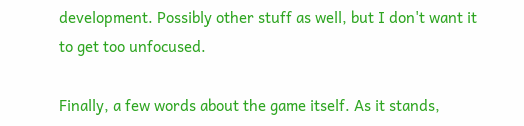development. Possibly other stuff as well, but I don't want it to get too unfocused.

Finally, a few words about the game itself. As it stands,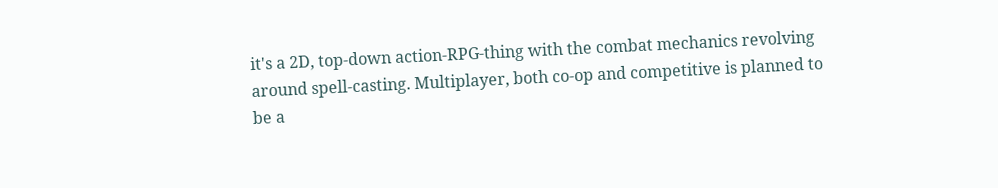it's a 2D, top-down action-RPG-thing with the combat mechanics revolving around spell-casting. Multiplayer, both co-op and competitive is planned to be a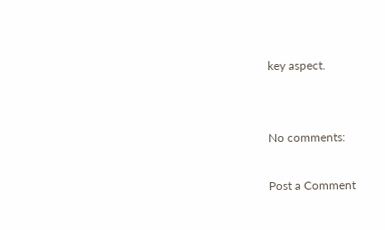key aspect.


No comments:

Post a Comment